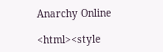Anarchy Online

<html><style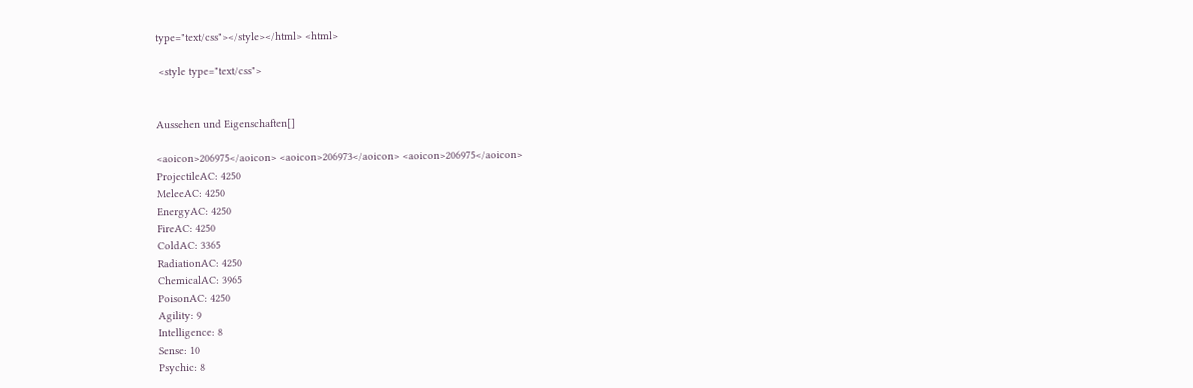type="text/css"></style></html> <html>

 <style type="text/css">


Aussehen und Eigenschaften[]

<aoicon>206975</aoicon> <aoicon>206973</aoicon> <aoicon>206975</aoicon>
ProjectileAC: 4250
MeleeAC: 4250
EnergyAC: 4250
FireAC: 4250
ColdAC: 3365
RadiationAC: 4250
ChemicalAC: 3965
PoisonAC: 4250
Agility: 9
Intelligence: 8
Sense: 10
Psychic: 8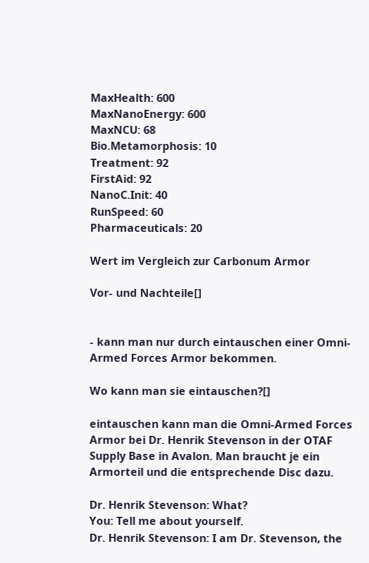MaxHealth: 600
MaxNanoEnergy: 600
MaxNCU: 68
Bio.Metamorphosis: 10
Treatment: 92
FirstAid: 92
NanoC.Init: 40
RunSpeed: 60
Pharmaceuticals: 20

Wert im Vergleich zur Carbonum Armor

Vor- und Nachteile[]


- kann man nur durch eintauschen einer Omni-Armed Forces Armor bekommen.

Wo kann man sie eintauschen?[]

eintauschen kann man die Omni-Armed Forces Armor bei Dr. Henrik Stevenson in der OTAF Supply Base in Avalon. Man braucht je ein Armorteil und die entsprechende Disc dazu.

Dr. Henrik Stevenson: What?
You: Tell me about yourself.
Dr. Henrik Stevenson: I am Dr. Stevenson, the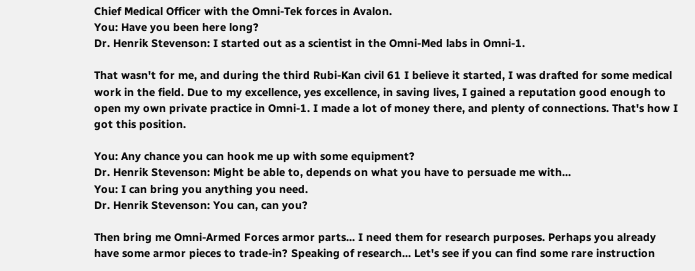Chief Medical Officer with the Omni-Tek forces in Avalon.
You: Have you been here long?
Dr. Henrik Stevenson: I started out as a scientist in the Omni-Med labs in Omni-1.

That wasn't for me, and during the third Rubi-Kan civil 61 I believe it started, I was drafted for some medical work in the field. Due to my excellence, yes excellence, in saving lives, I gained a reputation good enough to open my own private practice in Omni-1. I made a lot of money there, and plenty of connections. That's how I got this position.

You: Any chance you can hook me up with some equipment?
Dr. Henrik Stevenson: Might be able to, depends on what you have to persuade me with...
You: I can bring you anything you need.
Dr. Henrik Stevenson: You can, can you?

Then bring me Omni-Armed Forces armor parts... I need them for research purposes. Perhaps you already have some armor pieces to trade-in? Speaking of research... Let's see if you can find some rare instruction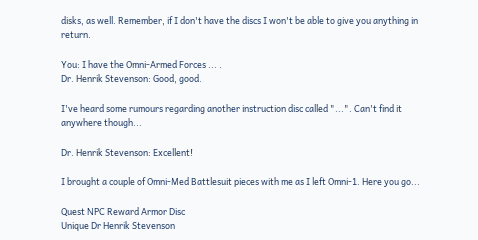disks, as well. Remember, if I don't have the discs I won't be able to give you anything in return.

You: I have the Omni-Armed Forces ... .
Dr. Henrik Stevenson: Good, good.

I've heard some rumours regarding another instruction disc called "...". Can't find it anywhere though...

Dr. Henrik Stevenson: Excellent!

I brought a couple of Omni-Med Battlesuit pieces with me as I left Omni-1. Here you go...

Quest NPC Reward Armor Disc
Unique Dr Henrik Stevenson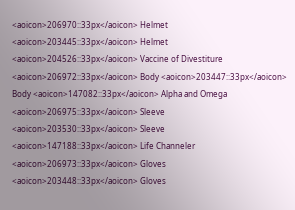<aoicon>206970::33px</aoicon> Helmet <aoicon>203445::33px</aoicon> Helmet <aoicon>204526::33px</aoicon> Vaccine of Divestiture
<aoicon>206972::33px</aoicon> Body <aoicon>203447::33px</aoicon> Body <aoicon>147082::33px</aoicon> Alpha and Omega
<aoicon>206975::33px</aoicon> Sleeve <aoicon>203530::33px</aoicon> Sleeve <aoicon>147188::33px</aoicon> Life Channeler
<aoicon>206973::33px</aoicon> Gloves <aoicon>203448::33px</aoicon> Gloves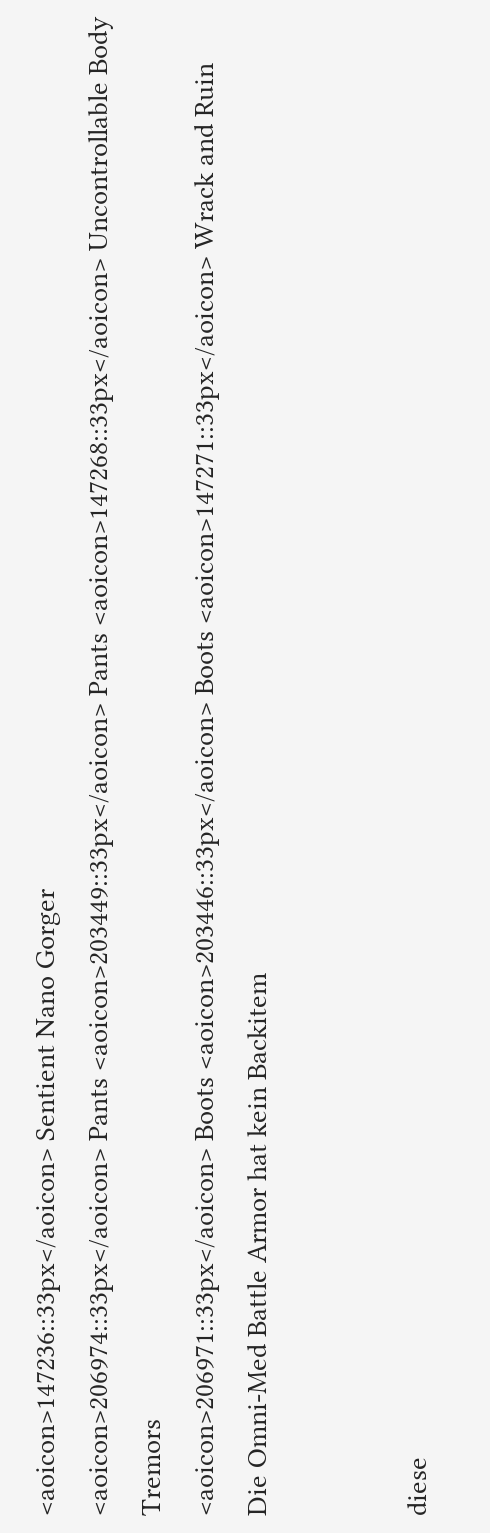<aoicon>147236::33px</aoicon> Sentient Nano Gorger
<aoicon>206974::33px</aoicon> Pants <aoicon>203449::33px</aoicon> Pants <aoicon>147268::33px</aoicon> Uncontrollable Body Tremors
<aoicon>206971::33px</aoicon> Boots <aoicon>203446::33px</aoicon> Boots <aoicon>147271::33px</aoicon> Wrack and Ruin
Die Omni-Med Battle Armor hat kein Backitem


diese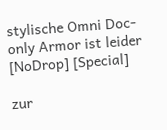stylische Omni Doc-only Armor ist leider [NoDrop] [Special]

zur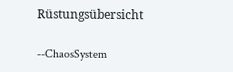Rüstungsübersicht

--ChaosSystem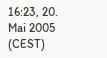16:23, 20. Mai 2005 (CEST)